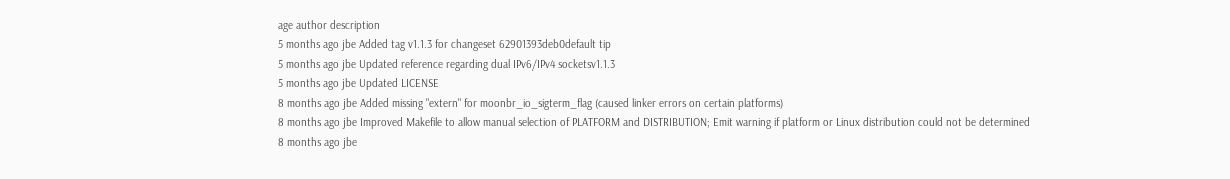age author description
5 months ago jbe Added tag v1.1.3 for changeset 62901393deb0default tip
5 months ago jbe Updated reference regarding dual IPv6/IPv4 socketsv1.1.3
5 months ago jbe Updated LICENSE
8 months ago jbe Added missing "extern" for moonbr_io_sigterm_flag (caused linker errors on certain platforms)
8 months ago jbe Improved Makefile to allow manual selection of PLATFORM and DISTRIBUTION; Emit warning if platform or Linux distribution could not be determined
8 months ago jbe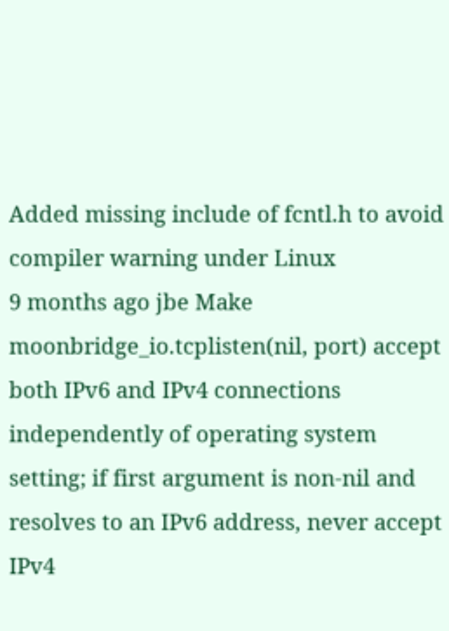Added missing include of fcntl.h to avoid compiler warning under Linux
9 months ago jbe Make moonbridge_io.tcplisten(nil, port) accept both IPv6 and IPv4 connections independently of operating system setting; if first argument is non-nil and resolves to an IPv6 address, never accept IPv4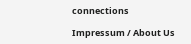connections

Impressum / About Us